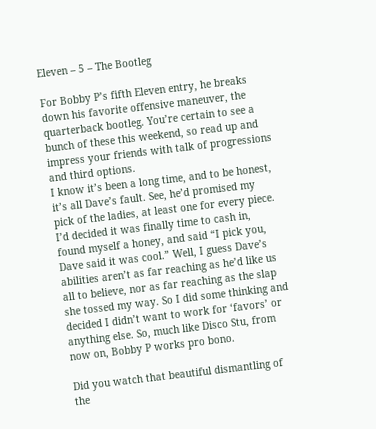Eleven – 5 – The Bootleg

For Bobby P’s fifth Eleven entry, he breaks down his favorite offensive maneuver, the quarterback bootleg. You’re certain to see a bunch of these this weekend, so read up and impress your friends with talk of progressions and third options.
I know it’s been a long time, and to be honest, it’s all Dave’s fault. See, he’d promised my pick of the ladies, at least one for every piece. I’d decided it was finally time to cash in, found myself a honey, and said “I pick you, Dave said it was cool.” Well, I guess Dave’s abilities aren’t as far reaching as he’d like us all to believe, nor as far reaching as the slap she tossed my way. So I did some thinking and decided I didn’t want to work for ‘favors’ or anything else. So, much like Disco Stu, from now on, Bobby P works pro bono.

Did you watch that beautiful dismantling of the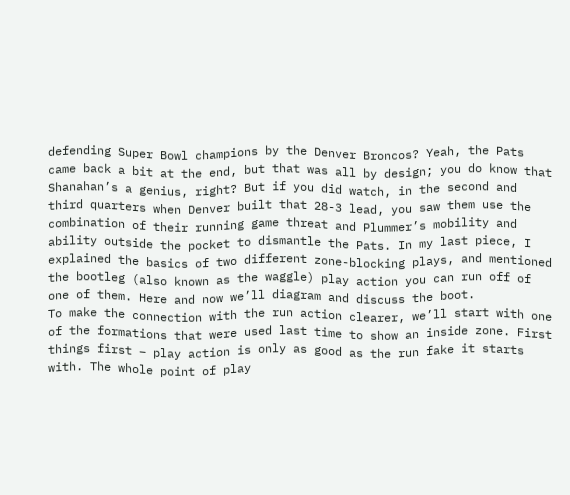defending Super Bowl champions by the Denver Broncos? Yeah, the Pats came back a bit at the end, but that was all by design; you do know that Shanahan’s a genius, right? But if you did watch, in the second and third quarters when Denver built that 28-3 lead, you saw them use the combination of their running game threat and Plummer’s mobility and ability outside the pocket to dismantle the Pats. In my last piece, I explained the basics of two different zone-blocking plays, and mentioned the bootleg (also known as the waggle) play action you can run off of one of them. Here and now we’ll diagram and discuss the boot.
To make the connection with the run action clearer, we’ll start with one of the formations that were used last time to show an inside zone. First things first – play action is only as good as the run fake it starts with. The whole point of play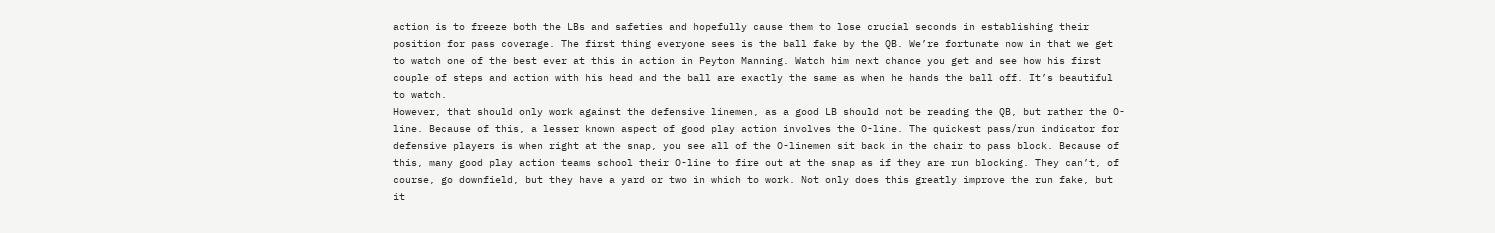action is to freeze both the LBs and safeties and hopefully cause them to lose crucial seconds in establishing their position for pass coverage. The first thing everyone sees is the ball fake by the QB. We’re fortunate now in that we get to watch one of the best ever at this in action in Peyton Manning. Watch him next chance you get and see how his first couple of steps and action with his head and the ball are exactly the same as when he hands the ball off. It’s beautiful to watch.
However, that should only work against the defensive linemen, as a good LB should not be reading the QB, but rather the O-line. Because of this, a lesser known aspect of good play action involves the O-line. The quickest pass/run indicator for defensive players is when right at the snap, you see all of the O-linemen sit back in the chair to pass block. Because of this, many good play action teams school their O-line to fire out at the snap as if they are run blocking. They can’t, of course, go downfield, but they have a yard or two in which to work. Not only does this greatly improve the run fake, but it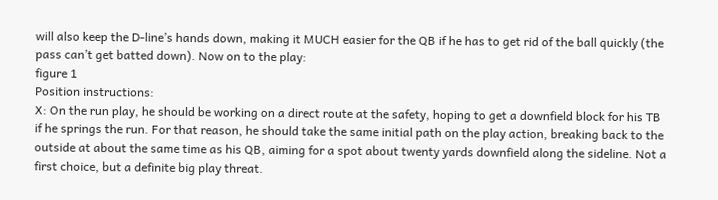will also keep the D-line’s hands down, making it MUCH easier for the QB if he has to get rid of the ball quickly (the pass can’t get batted down). Now on to the play:
figure 1
Position instructions:
X: On the run play, he should be working on a direct route at the safety, hoping to get a downfield block for his TB if he springs the run. For that reason, he should take the same initial path on the play action, breaking back to the outside at about the same time as his QB, aiming for a spot about twenty yards downfield along the sideline. Not a first choice, but a definite big play threat.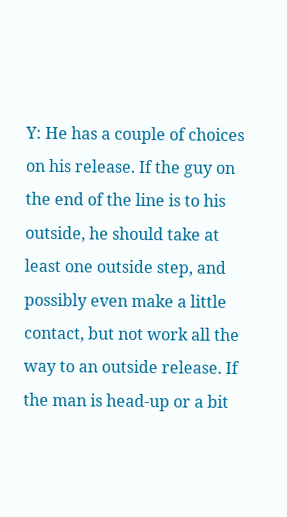Y: He has a couple of choices on his release. If the guy on the end of the line is to his outside, he should take at least one outside step, and possibly even make a little contact, but not work all the way to an outside release. If the man is head-up or a bit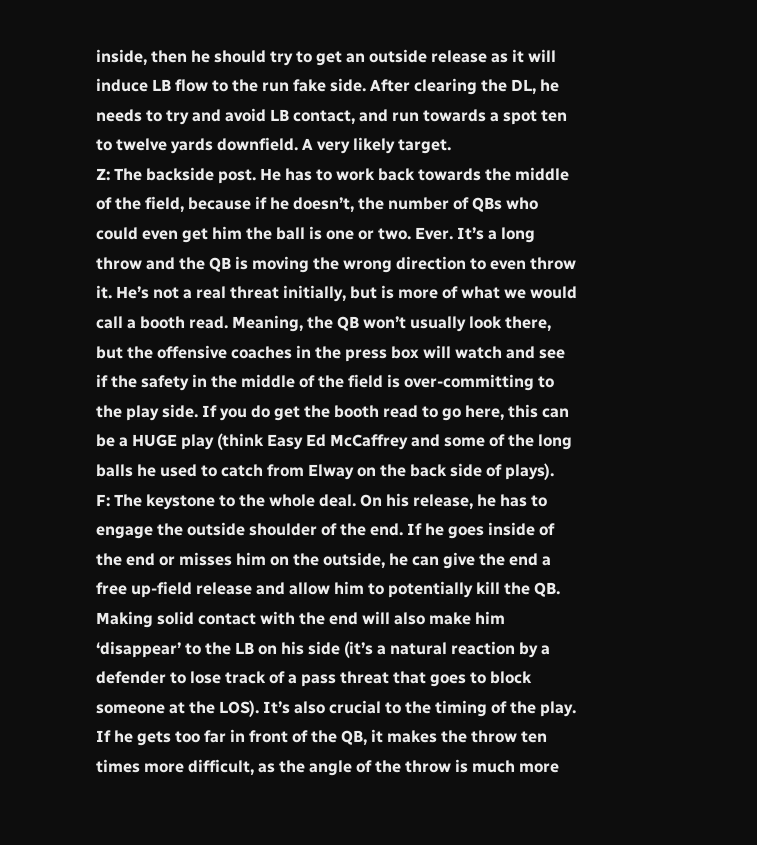inside, then he should try to get an outside release as it will induce LB flow to the run fake side. After clearing the DL, he needs to try and avoid LB contact, and run towards a spot ten to twelve yards downfield. A very likely target.
Z: The backside post. He has to work back towards the middle of the field, because if he doesn’t, the number of QBs who could even get him the ball is one or two. Ever. It’s a long throw and the QB is moving the wrong direction to even throw it. He’s not a real threat initially, but is more of what we would call a booth read. Meaning, the QB won’t usually look there, but the offensive coaches in the press box will watch and see if the safety in the middle of the field is over-committing to the play side. If you do get the booth read to go here, this can be a HUGE play (think Easy Ed McCaffrey and some of the long balls he used to catch from Elway on the back side of plays).
F: The keystone to the whole deal. On his release, he has to engage the outside shoulder of the end. If he goes inside of the end or misses him on the outside, he can give the end a free up-field release and allow him to potentially kill the QB. Making solid contact with the end will also make him ‘disappear’ to the LB on his side (it’s a natural reaction by a defender to lose track of a pass threat that goes to block someone at the LOS). It’s also crucial to the timing of the play. If he gets too far in front of the QB, it makes the throw ten times more difficult, as the angle of the throw is much more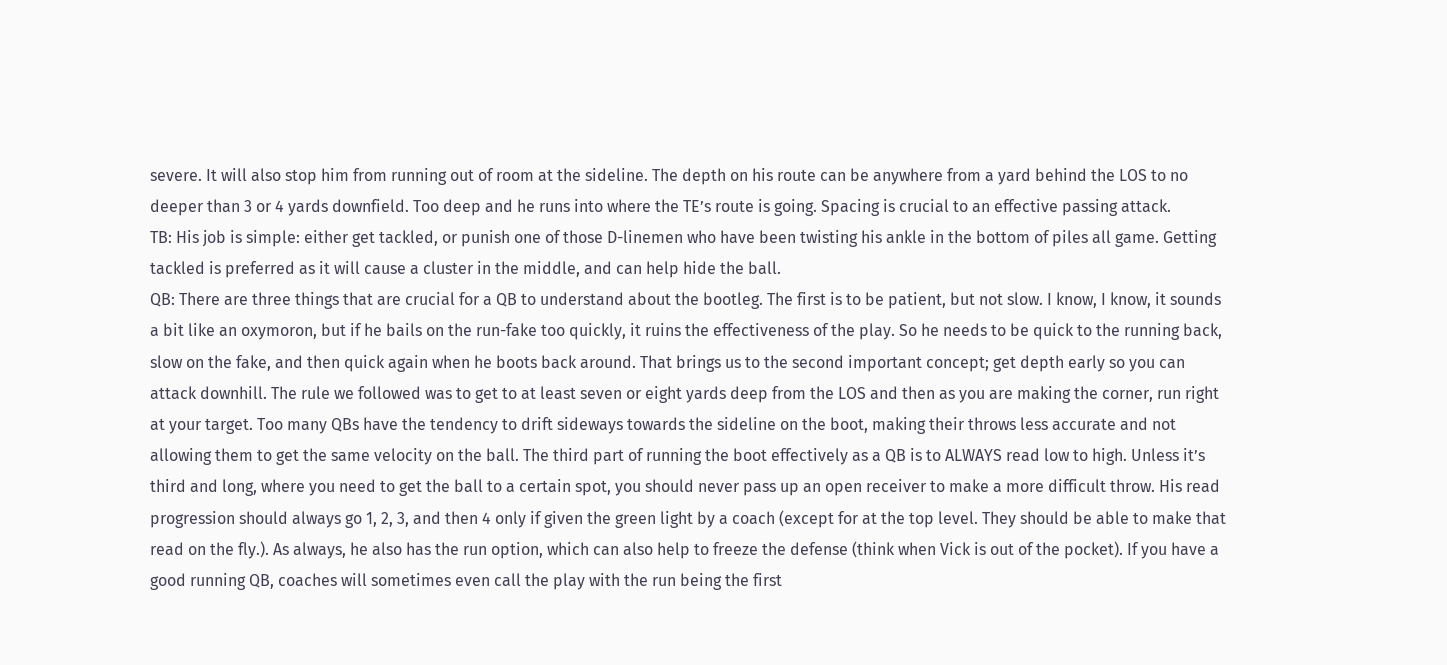severe. It will also stop him from running out of room at the sideline. The depth on his route can be anywhere from a yard behind the LOS to no deeper than 3 or 4 yards downfield. Too deep and he runs into where the TE’s route is going. Spacing is crucial to an effective passing attack.
TB: His job is simple: either get tackled, or punish one of those D-linemen who have been twisting his ankle in the bottom of piles all game. Getting tackled is preferred as it will cause a cluster in the middle, and can help hide the ball.
QB: There are three things that are crucial for a QB to understand about the bootleg. The first is to be patient, but not slow. I know, I know, it sounds a bit like an oxymoron, but if he bails on the run-fake too quickly, it ruins the effectiveness of the play. So he needs to be quick to the running back, slow on the fake, and then quick again when he boots back around. That brings us to the second important concept; get depth early so you can attack downhill. The rule we followed was to get to at least seven or eight yards deep from the LOS and then as you are making the corner, run right at your target. Too many QBs have the tendency to drift sideways towards the sideline on the boot, making their throws less accurate and not allowing them to get the same velocity on the ball. The third part of running the boot effectively as a QB is to ALWAYS read low to high. Unless it’s third and long, where you need to get the ball to a certain spot, you should never pass up an open receiver to make a more difficult throw. His read progression should always go 1, 2, 3, and then 4 only if given the green light by a coach (except for at the top level. They should be able to make that read on the fly.). As always, he also has the run option, which can also help to freeze the defense (think when Vick is out of the pocket). If you have a good running QB, coaches will sometimes even call the play with the run being the first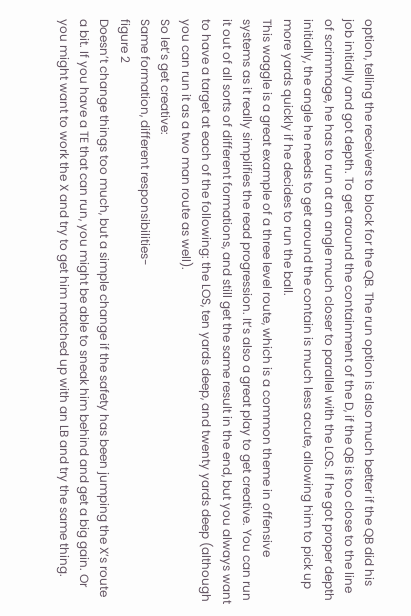option, telling the receivers to block for the QB. The run option is also much better if the QB did his job initially and got depth. To get around the containment of the D, if the QB is too close to the line of scrimmage, he has to run at an angle much closer to parallel with the LOS. If he got proper depth initially, the angle he needs to get around the contain is much less acute, allowing him to pick up more yards quickly if he decides to run the ball.
This waggle is a great example of a three level route, which is a common theme in offensive systems as it really simplifies the read progression. It’s also a great play to get creative. You can run it out of all sorts of different formations, and still get the same result in the end, but you always want to have a target at each of the following: the LOS, ten yards deep, and twenty yards deep (although you can run it as a two man route as well).
So let’s get creative:
Same formation, different responsibilities-
figure 2
Doesn’t change things too much, but a simple change if the safety has been jumping the X’s route a bit. If you have a TE that can run, you might be able to sneak him behind and get a big gain. Or you might want to work the X and try to get him matched up with an LB and try the same thing.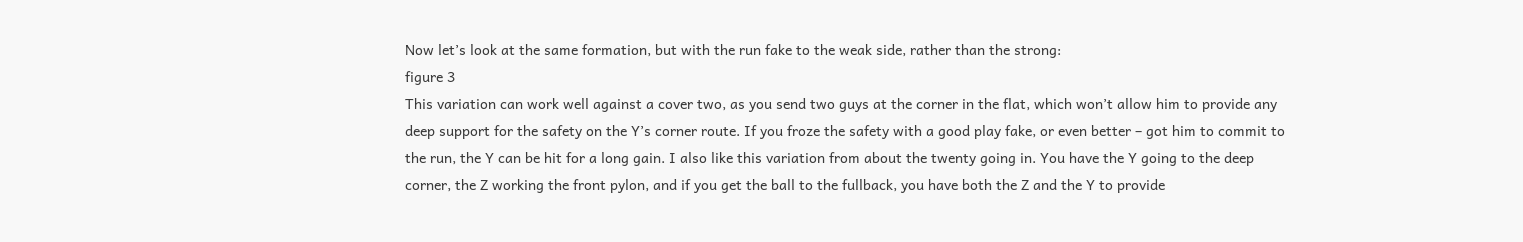Now let’s look at the same formation, but with the run fake to the weak side, rather than the strong:
figure 3
This variation can work well against a cover two, as you send two guys at the corner in the flat, which won’t allow him to provide any deep support for the safety on the Y’s corner route. If you froze the safety with a good play fake, or even better – got him to commit to the run, the Y can be hit for a long gain. I also like this variation from about the twenty going in. You have the Y going to the deep corner, the Z working the front pylon, and if you get the ball to the fullback, you have both the Z and the Y to provide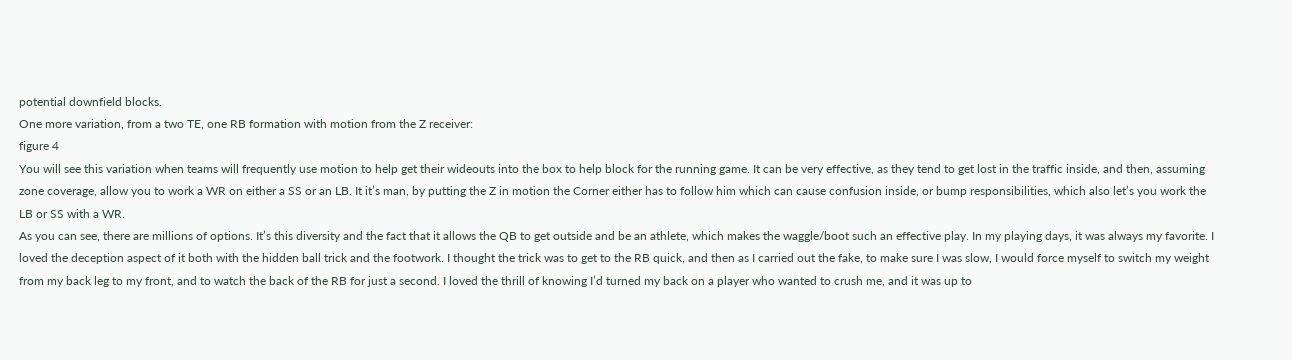potential downfield blocks.
One more variation, from a two TE, one RB formation with motion from the Z receiver:
figure 4
You will see this variation when teams will frequently use motion to help get their wideouts into the box to help block for the running game. It can be very effective, as they tend to get lost in the traffic inside, and then, assuming zone coverage, allow you to work a WR on either a SS or an LB. It it’s man, by putting the Z in motion the Corner either has to follow him which can cause confusion inside, or bump responsibilities, which also let’s you work the LB or SS with a WR.
As you can see, there are millions of options. It’s this diversity and the fact that it allows the QB to get outside and be an athlete, which makes the waggle/boot such an effective play. In my playing days, it was always my favorite. I loved the deception aspect of it both with the hidden ball trick and the footwork. I thought the trick was to get to the RB quick, and then as I carried out the fake, to make sure I was slow, I would force myself to switch my weight from my back leg to my front, and to watch the back of the RB for just a second. I loved the thrill of knowing I’d turned my back on a player who wanted to crush me, and it was up to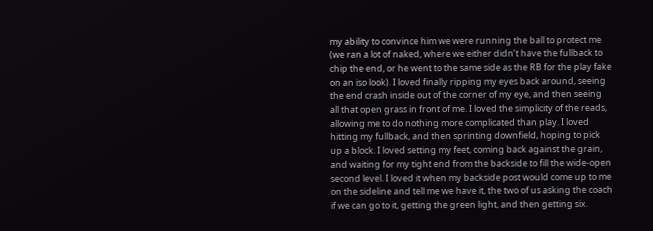my ability to convince him we were running the ball to protect me (we ran a lot of naked, where we either didn’t have the fullback to chip the end, or he went to the same side as the RB for the play fake on an iso look). I loved finally ripping my eyes back around, seeing the end crash inside out of the corner of my eye, and then seeing all that open grass in front of me. I loved the simplicity of the reads, allowing me to do nothing more complicated than play. I loved hitting my fullback, and then sprinting downfield, hoping to pick up a block. I loved setting my feet, coming back against the grain, and waiting for my tight end from the backside to fill the wide-open second level. I loved it when my backside post would come up to me on the sideline and tell me we have it, the two of us asking the coach if we can go to it, getting the green light, and then getting six.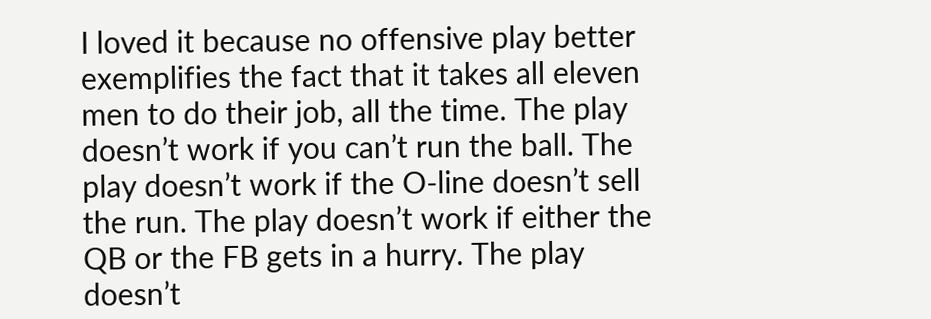I loved it because no offensive play better exemplifies the fact that it takes all eleven men to do their job, all the time. The play doesn’t work if you can’t run the ball. The play doesn’t work if the O-line doesn’t sell the run. The play doesn’t work if either the QB or the FB gets in a hurry. The play doesn’t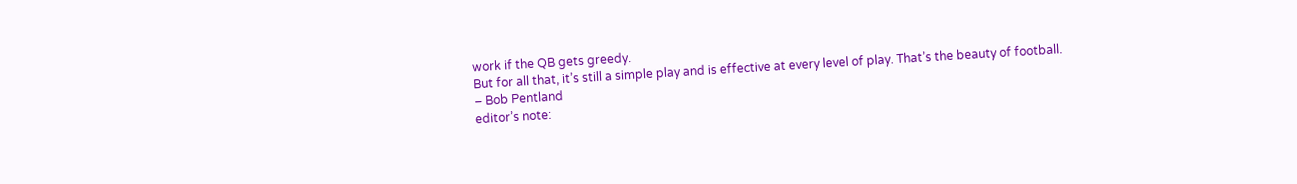work if the QB gets greedy.
But for all that, it’s still a simple play and is effective at every level of play. That’s the beauty of football.
– Bob Pentland
editor’s note: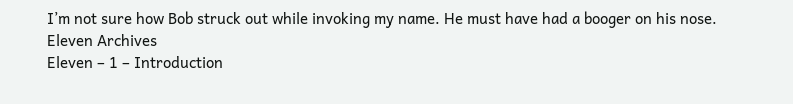I’m not sure how Bob struck out while invoking my name. He must have had a booger on his nose.
Eleven Archives
Eleven – 1 – Introduction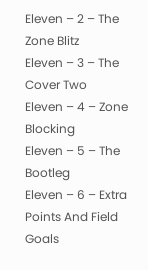Eleven – 2 – The Zone Blitz
Eleven – 3 – The Cover Two
Eleven – 4 – Zone Blocking
Eleven – 5 – The Bootleg
Eleven – 6 – Extra Points And Field Goals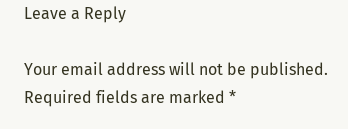Leave a Reply

Your email address will not be published. Required fields are marked *